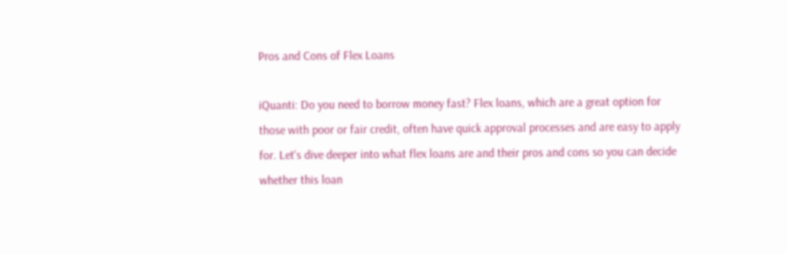Pros and Cons of Flex Loans

iQuanti: Do you need to borrow money fast? Flex loans, which are a great option for those with poor or fair credit, often have quick approval processes and are easy to apply for. Let's dive deeper into what flex loans are and their pros and cons so you can decide whether this loan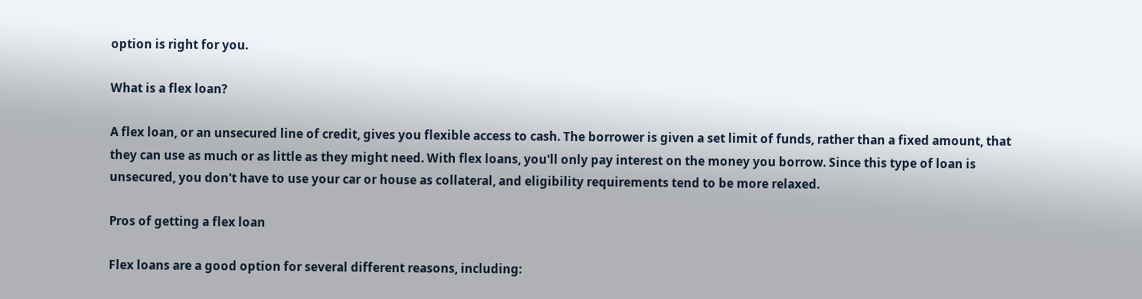option is right for you.

What is a flex loan?

A flex loan, or an unsecured line of credit, gives you flexible access to cash. The borrower is given a set limit of funds, rather than a fixed amount, that they can use as much or as little as they might need. With flex loans, you'll only pay interest on the money you borrow. Since this type of loan is unsecured, you don't have to use your car or house as collateral, and eligibility requirements tend to be more relaxed.

Pros of getting a flex loan

Flex loans are a good option for several different reasons, including: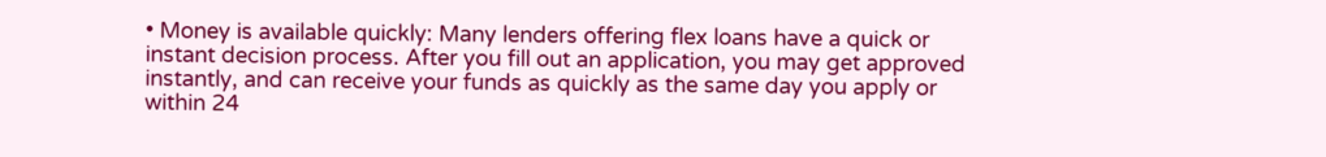• Money is available quickly: Many lenders offering flex loans have a quick or instant decision process. After you fill out an application, you may get approved instantly, and can receive your funds as quickly as the same day you apply or within 24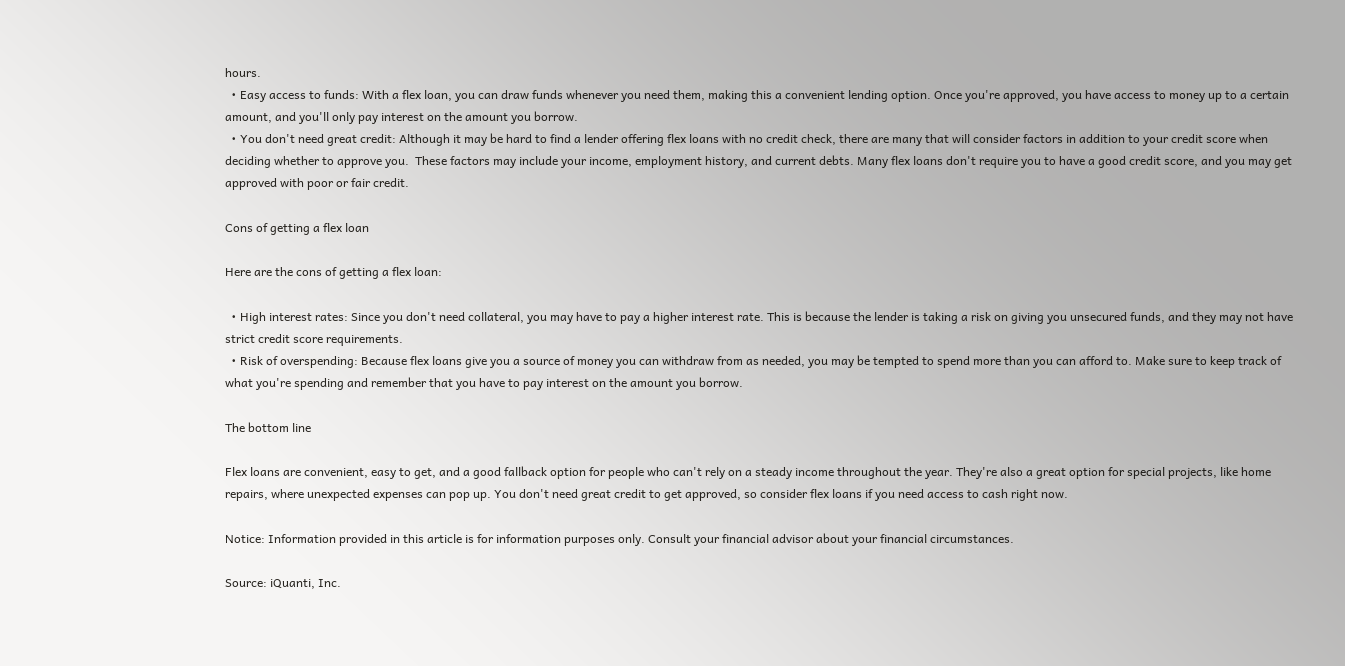hours.
  • Easy access to funds: With a flex loan, you can draw funds whenever you need them, making this a convenient lending option. Once you're approved, you have access to money up to a certain amount, and you'll only pay interest on the amount you borrow.
  • You don't need great credit: Although it may be hard to find a lender offering flex loans with no credit check, there are many that will consider factors in addition to your credit score when deciding whether to approve you.  These factors may include your income, employment history, and current debts. Many flex loans don't require you to have a good credit score, and you may get approved with poor or fair credit.

Cons of getting a flex loan

Here are the cons of getting a flex loan:

  • High interest rates: Since you don't need collateral, you may have to pay a higher interest rate. This is because the lender is taking a risk on giving you unsecured funds, and they may not have strict credit score requirements.
  • Risk of overspending: Because flex loans give you a source of money you can withdraw from as needed, you may be tempted to spend more than you can afford to. Make sure to keep track of what you're spending and remember that you have to pay interest on the amount you borrow.

The bottom line

Flex loans are convenient, easy to get, and a good fallback option for people who can't rely on a steady income throughout the year. They're also a great option for special projects, like home repairs, where unexpected expenses can pop up. You don't need great credit to get approved, so consider flex loans if you need access to cash right now.

Notice: Information provided in this article is for information purposes only. Consult your financial advisor about your financial circumstances.

Source: iQuanti, Inc.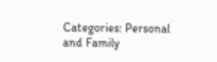Categories: Personal and Family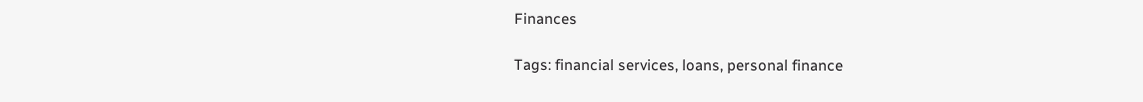Finances

Tags: financial services, loans, personal finance